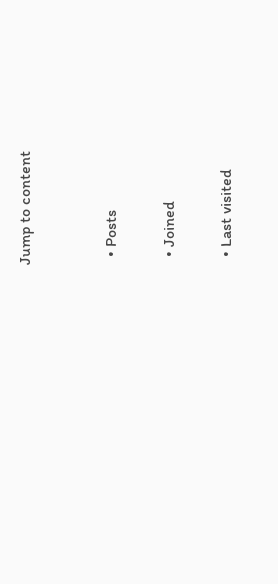Jump to content


  • Posts

  • Joined

  • Last visited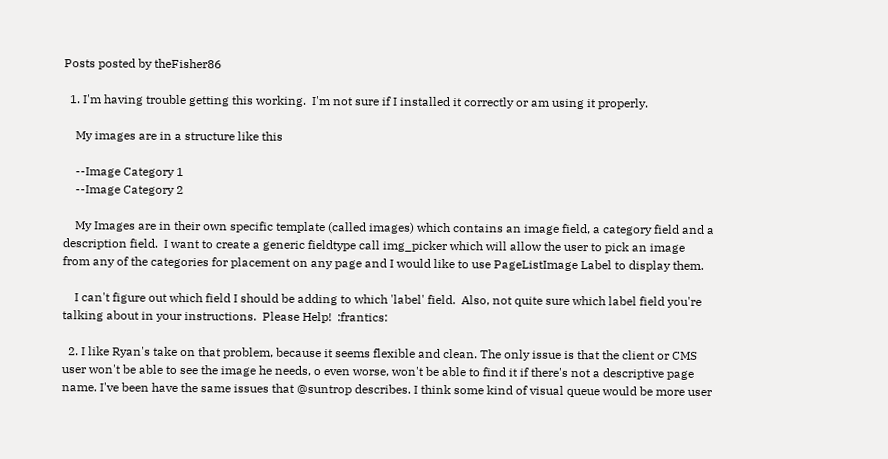Posts posted by theFisher86

  1. I'm having trouble getting this working.  I'm not sure if I installed it correctly or am using it properly.

    My images are in a structure like this

    --Image Category 1
    --Image Category 2

    My Images are in their own specific template (called images) which contains an image field, a category field and a description field.  I want to create a generic fieldtype call img_picker which will allow the user to pick an image from any of the categories for placement on any page and I would like to use PageListImage Label to display them.

    I can't figure out which field I should be adding to which 'label' field.  Also, not quite sure which label field you're talking about in your instructions.  Please Help!  :frantics:

  2. I like Ryan's take on that problem, because it seems flexible and clean. The only issue is that the client or CMS user won't be able to see the image he needs, o even worse, won't be able to find it if there's not a descriptive page name. I've been have the same issues that @suntrop describes. I think some kind of visual queue would be more user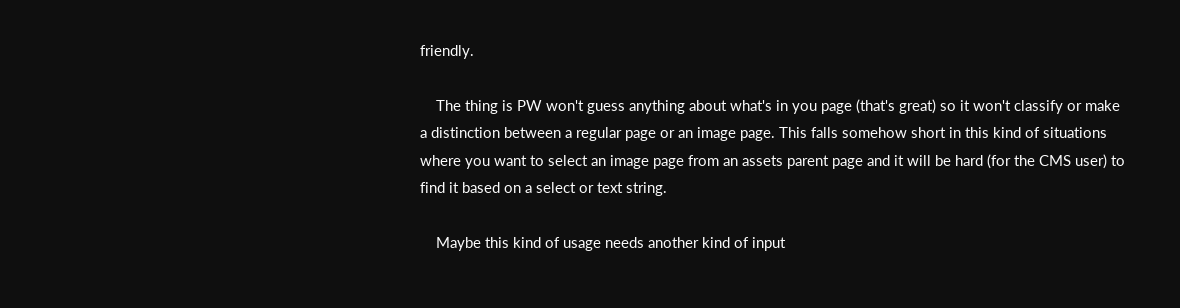friendly.

    The thing is PW won't guess anything about what's in you page (that's great) so it won't classify or make a distinction between a regular page or an image page. This falls somehow short in this kind of situations where you want to select an image page from an assets parent page and it will be hard (for the CMS user) to find it based on a select or text string.

    Maybe this kind of usage needs another kind of input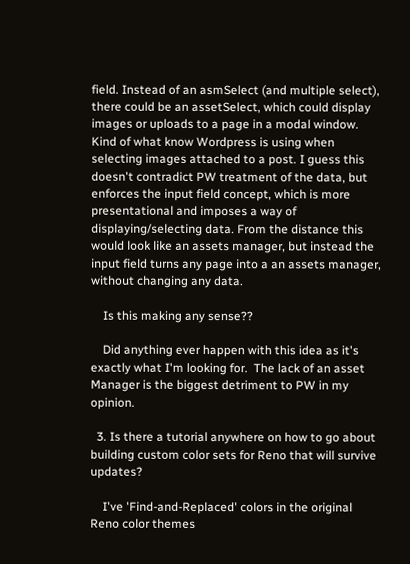field. Instead of an asmSelect (and multiple select), there could be an assetSelect, which could display images or uploads to a page in a modal window. Kind of what know Wordpress is using when selecting images attached to a post. I guess this doesn't contradict PW treatment of the data, but enforces the input field concept, which is more presentational and imposes a way of displaying/selecting data. From the distance this would look like an assets manager, but instead the input field turns any page into a an assets manager, without changing any data.

    Is this making any sense??

    Did anything ever happen with this idea as it's exactly what I'm looking for.  The lack of an asset Manager is the biggest detriment to PW in my opinion.

  3. Is there a tutorial anywhere on how to go about building custom color sets for Reno that will survive updates?

    I've 'Find-and-Replaced' colors in the original Reno color themes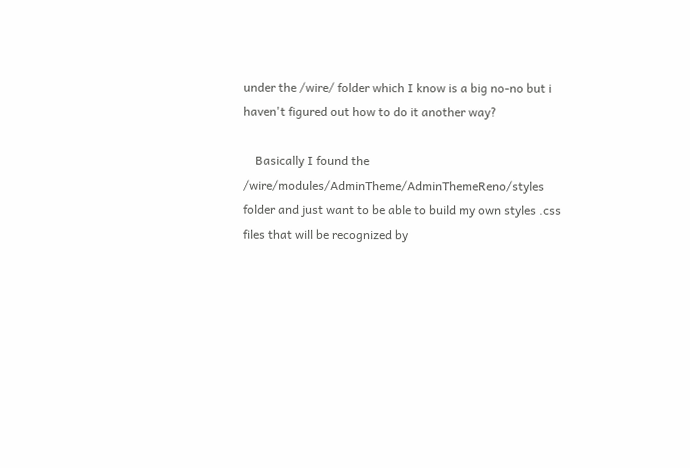under the /wire/ folder which I know is a big no-no but i haven't figured out how to do it another way?

    Basically I found the /wire/modules/AdminTheme/AdminThemeReno/styles folder and just want to be able to build my own styles .css files that will be recognized by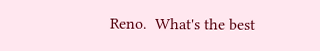Reno.  What's the best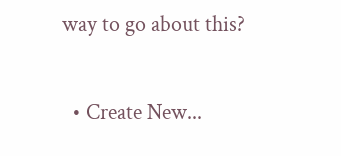way to go about this?

  • Create New...